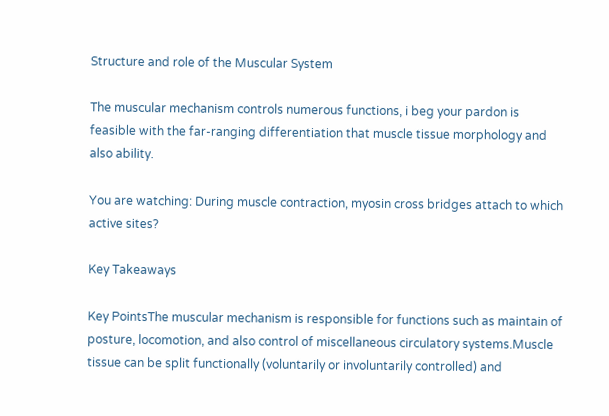Structure and role of the Muscular System

The muscular mechanism controls numerous functions, i beg your pardon is feasible with the far-ranging differentiation that muscle tissue morphology and also ability.

You are watching: During muscle contraction, myosin cross bridges attach to which active sites?

Key Takeaways

Key PointsThe muscular mechanism is responsible for functions such as maintain of posture, locomotion, and also control of miscellaneous circulatory systems.Muscle tissue can be split functionally (voluntarily or involuntarily controlled) and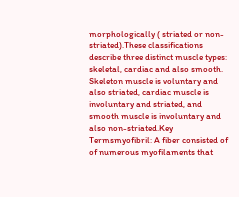morphologically ( striated or non-striated).These classifications describe three distinct muscle types: skeletal, cardiac and also smooth. Skeleton muscle is voluntary and also striated, cardiac muscle is involuntary and striated, and smooth muscle is involuntary and also non-striated.Key Termsmyofibril: A fiber consisted of of numerous myofilaments that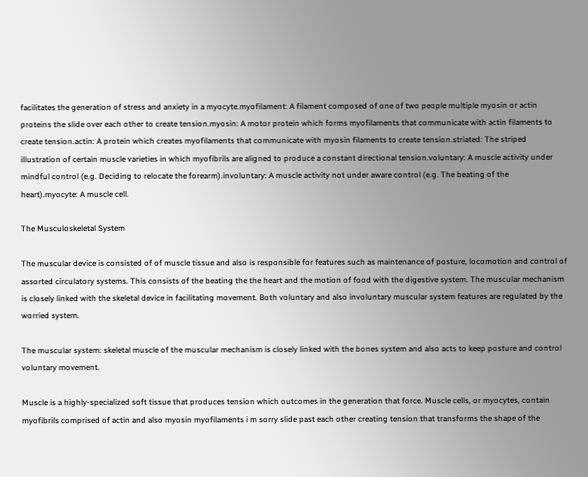facilitates the generation of stress and anxiety in a myocyte.myofilament: A filament composed of one of two people multiple myosin or actin proteins the slide over each other to create tension.myosin: A motor protein which forms myofilaments that communicate with actin filaments to create tension.actin: A protein which creates myofilaments that communicate with myosin filaments to create tension.striated: The striped illustration of certain muscle varieties in which myofibrils are aligned to produce a constant directional tension.voluntary: A muscle activity under mindful control (e.g. Deciding to relocate the forearm).involuntary: A muscle activity not under aware control (e.g. The beating of the heart).myocyte: A muscle cell.

The Musculoskeletal System

The muscular device is consisted of of muscle tissue and also is responsible for features such as maintenance of posture, locomotion and control of assorted circulatory systems. This consists of the beating the the heart and the motion of food with the digestive system. The muscular mechanism is closely linked with the skeletal device in facilitating movement. Both voluntary and also involuntary muscular system features are regulated by the worried system.

The muscular system: skeletal muscle of the muscular mechanism is closely linked with the bones system and also acts to keep posture and control voluntary movement.

Muscle is a highly-specialized soft tissue that produces tension which outcomes in the generation that force. Muscle cells, or myocytes, contain myofibrils comprised of actin and also myosin myofilaments i m sorry slide past each other creating tension that transforms the shape of the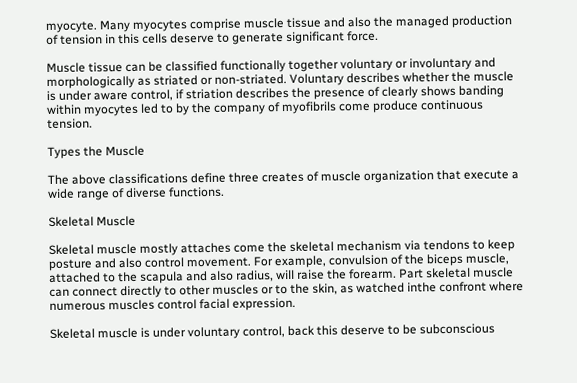myocyte. Many myocytes comprise muscle tissue and also the managed production of tension in this cells deserve to generate significant force.

Muscle tissue can be classified functionally together voluntary or involuntary and morphologically as striated or non-striated. Voluntary describes whether the muscle is under aware control, if striation describes the presence of clearly shows banding within myocytes led to by the company of myofibrils come produce continuous tension.

Types the Muscle

The above classifications define three creates of muscle organization that execute a wide range of diverse functions.

Skeletal Muscle

Skeletal muscle mostly attaches come the skeletal mechanism via tendons to keep posture and also control movement. For example, convulsion of the biceps muscle, attached to the scapula and also radius, will raise the forearm. Part skeletal muscle can connect directly to other muscles or to the skin, as watched inthe confront where numerous muscles control facial expression.

Skeletal muscle is under voluntary control, back this deserve to be subconscious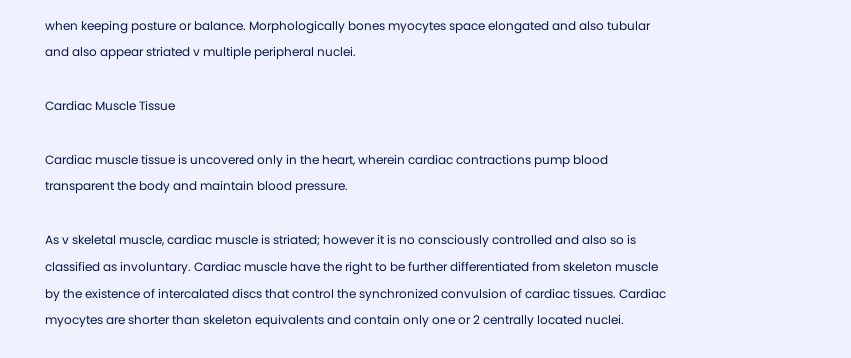when keeping posture or balance. Morphologically bones myocytes space elongated and also tubular and also appear striated v multiple peripheral nuclei.

Cardiac Muscle Tissue

Cardiac muscle tissue is uncovered only in the heart, wherein cardiac contractions pump blood transparent the body and maintain blood pressure.

As v skeletal muscle, cardiac muscle is striated; however it is no consciously controlled and also so is classified as involuntary. Cardiac muscle have the right to be further differentiated from skeleton muscle by the existence of intercalated discs that control the synchronized convulsion of cardiac tissues. Cardiac myocytes are shorter than skeleton equivalents and contain only one or 2 centrally located nuclei.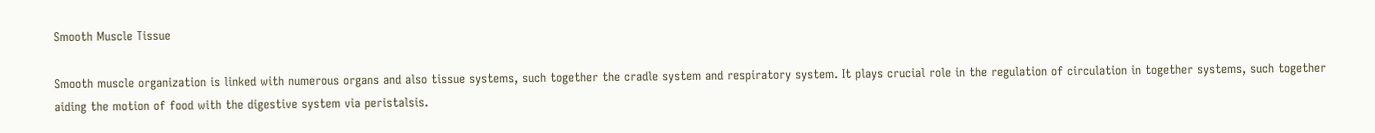Smooth Muscle Tissue

Smooth muscle organization is linked with numerous organs and also tissue systems, such together the cradle system and respiratory system. It plays crucial role in the regulation of circulation in together systems, such together aiding the motion of food with the digestive system via peristalsis.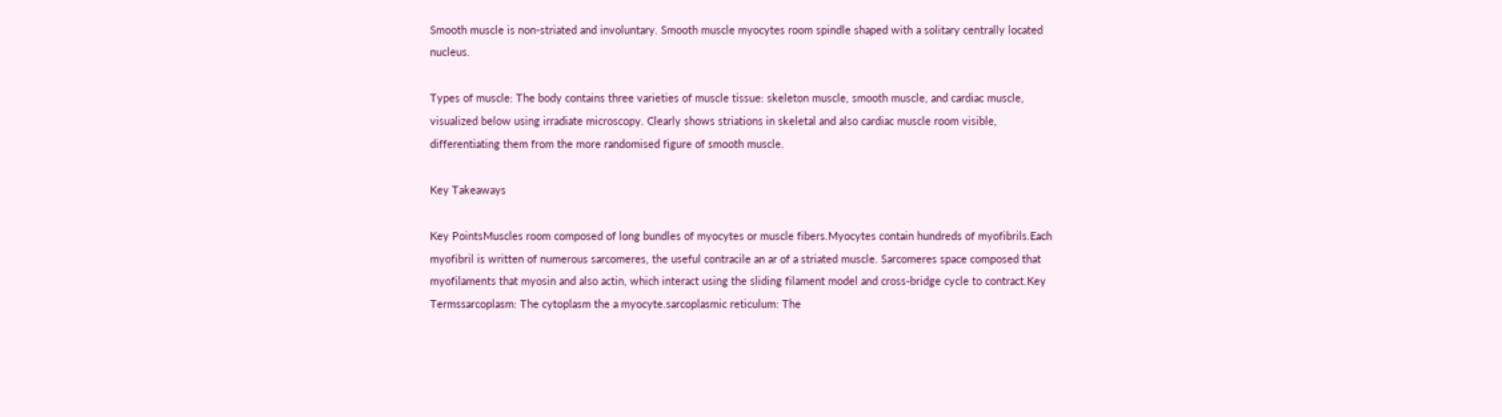Smooth muscle is non-striated and involuntary. Smooth muscle myocytes room spindle shaped with a solitary centrally located nucleus.

Types of muscle: The body contains three varieties of muscle tissue: skeleton muscle, smooth muscle, and cardiac muscle, visualized below using irradiate microscopy. Clearly shows striations in skeletal and also cardiac muscle room visible, differentiating them from the more randomised figure of smooth muscle.

Key Takeaways

Key PointsMuscles room composed of long bundles of myocytes or muscle fibers.Myocytes contain hundreds of myofibrils.Each myofibril is written of numerous sarcomeres, the useful contracile an ar of a striated muscle. Sarcomeres space composed that myofilaments that myosin and also actin, which interact using the sliding filament model and cross-bridge cycle to contract.Key Termssarcoplasm: The cytoplasm the a myocyte.sarcoplasmic reticulum: The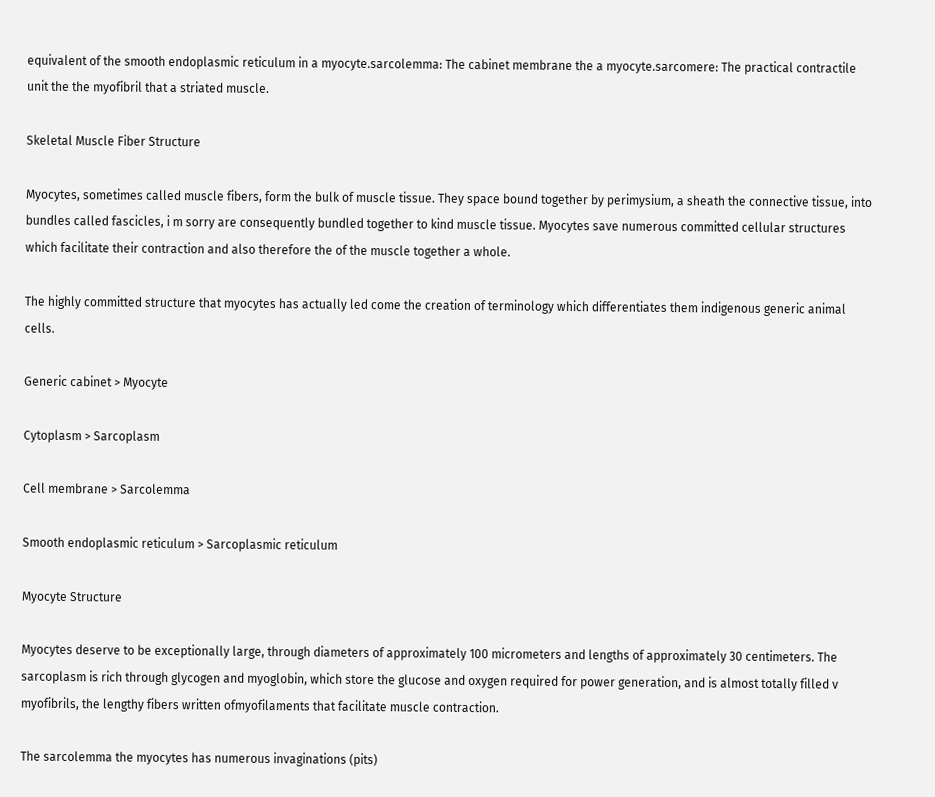equivalent of the smooth endoplasmic reticulum in a myocyte.sarcolemma: The cabinet membrane the a myocyte.sarcomere: The practical contractile unit the the myofibril that a striated muscle.

Skeletal Muscle Fiber Structure

Myocytes, sometimes called muscle fibers, form the bulk of muscle tissue. They space bound together by perimysium, a sheath the connective tissue, into bundles called fascicles, i m sorry are consequently bundled together to kind muscle tissue. Myocytes save numerous committed cellular structures which facilitate their contraction and also therefore the of the muscle together a whole.

The highly committed structure that myocytes has actually led come the creation of terminology which differentiates them indigenous generic animal cells.

Generic cabinet > Myocyte

Cytoplasm > Sarcoplasm

Cell membrane > Sarcolemma

Smooth endoplasmic reticulum > Sarcoplasmic reticulum

Myocyte Structure

Myocytes deserve to be exceptionally large, through diameters of approximately 100 micrometers and lengths of approximately 30 centimeters. The sarcoplasm is rich through glycogen and myoglobin, which store the glucose and oxygen required for power generation, and is almost totally filled v myofibrils, the lengthy fibers written ofmyofilaments that facilitate muscle contraction.

The sarcolemma the myocytes has numerous invaginations (pits)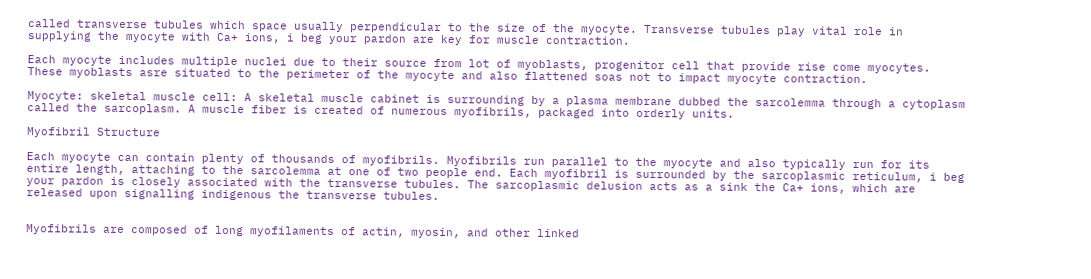called transverse tubules which space usually perpendicular to the size of the myocyte. Transverse tubules play vital role in supplying the myocyte with Ca+ ions, i beg your pardon are key for muscle contraction.

Each myocyte includes multiple nuclei due to their source from lot of myoblasts, progenitor cell that provide rise come myocytes. These myoblasts asre situated to the perimeter of the myocyte and also flattened soas not to impact myocyte contraction.

Myocyte: skeletal muscle cell: A skeletal muscle cabinet is surrounding by a plasma membrane dubbed the sarcolemma through a cytoplasm called the sarcoplasm. A muscle fiber is created of numerous myofibrils, packaged into orderly units.

Myofibril Structure

Each myocyte can contain plenty of thousands of myofibrils. Myofibrils run parallel to the myocyte and also typically run for its entire length, attaching to the sarcolemma at one of two people end. Each myofibril is surrounded by the sarcoplasmic reticulum, i beg your pardon is closely associated with the transverse tubules. The sarcoplasmic delusion acts as a sink the Ca+ ions, which are released upon signalling indigenous the transverse tubules.


Myofibrils are composed of long myofilaments of actin, myosin, and other linked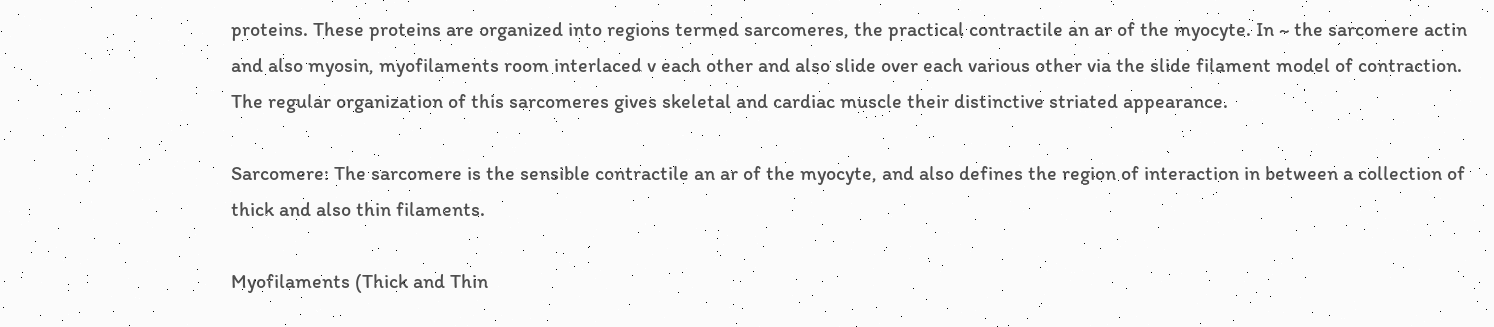proteins. These proteins are organized into regions termed sarcomeres, the practical contractile an ar of the myocyte. In ~ the sarcomere actin and also myosin, myofilaments room interlaced v each other and also slide over each various other via the slide filament model of contraction. The regular organization of this sarcomeres gives skeletal and cardiac muscle their distinctive striated appearance.

Sarcomere: The sarcomere is the sensible contractile an ar of the myocyte, and also defines the region of interaction in between a collection of thick and also thin filaments.

Myofilaments (Thick and Thin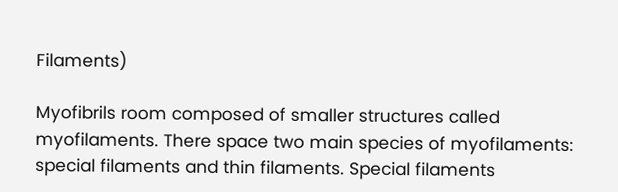Filaments)

Myofibrils room composed of smaller structures called myofilaments. There space two main species of myofilaments: special filaments and thin filaments. Special filaments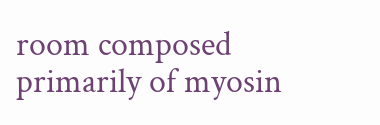room composed primarily of myosin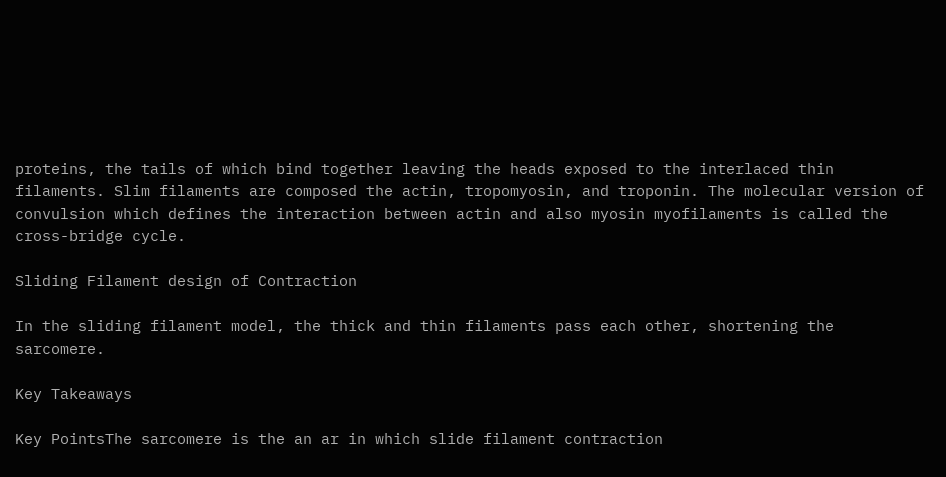proteins, the tails of which bind together leaving the heads exposed to the interlaced thin filaments. Slim filaments are composed the actin, tropomyosin, and troponin. The molecular version of convulsion which defines the interaction between actin and also myosin myofilaments is called the cross-bridge cycle.

Sliding Filament design of Contraction

In the sliding filament model, the thick and thin filaments pass each other, shortening the sarcomere.

Key Takeaways

Key PointsThe sarcomere is the an ar in which slide filament contraction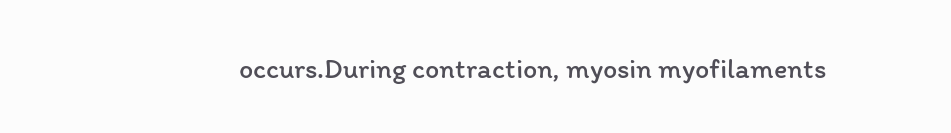occurs.During contraction, myosin myofilaments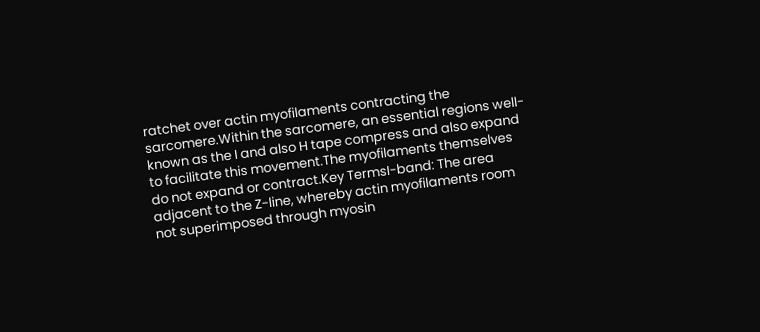ratchet over actin myofilaments contracting the sarcomere.Within the sarcomere, an essential regions well-known as the I and also H tape compress and also expand to facilitate this movement.The myofilaments themselves do not expand or contract.Key TermsI-band: The area adjacent to the Z-line, whereby actin myofilaments room not superimposed through myosin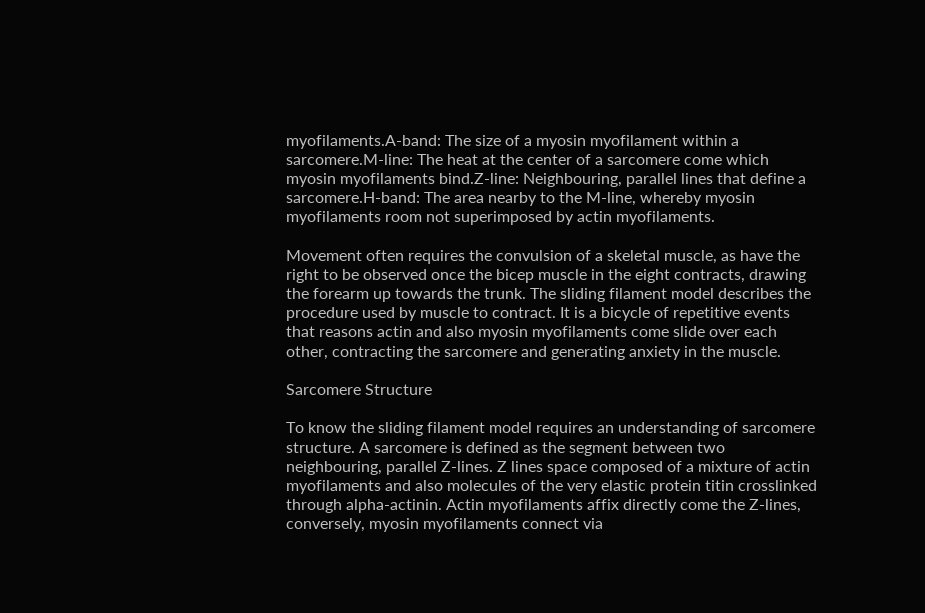myofilaments.A-band: The size of a myosin myofilament within a sarcomere.M-line: The heat at the center of a sarcomere come which myosin myofilaments bind.Z-line: Neighbouring, parallel lines that define a sarcomere.H-band: The area nearby to the M-line, whereby myosin myofilaments room not superimposed by actin myofilaments.

Movement often requires the convulsion of a skeletal muscle, as have the right to be observed once the bicep muscle in the eight contracts, drawing the forearm up towards the trunk. The sliding filament model describes the procedure used by muscle to contract. It is a bicycle of repetitive events that reasons actin and also myosin myofilaments come slide over each other, contracting the sarcomere and generating anxiety in the muscle.

Sarcomere Structure

To know the sliding filament model requires an understanding of sarcomere structure. A sarcomere is defined as the segment between two neighbouring, parallel Z-lines. Z lines space composed of a mixture of actin myofilaments and also molecules of the very elastic protein titin crosslinked through alpha-actinin. Actin myofilaments affix directly come the Z-lines, conversely, myosin myofilaments connect via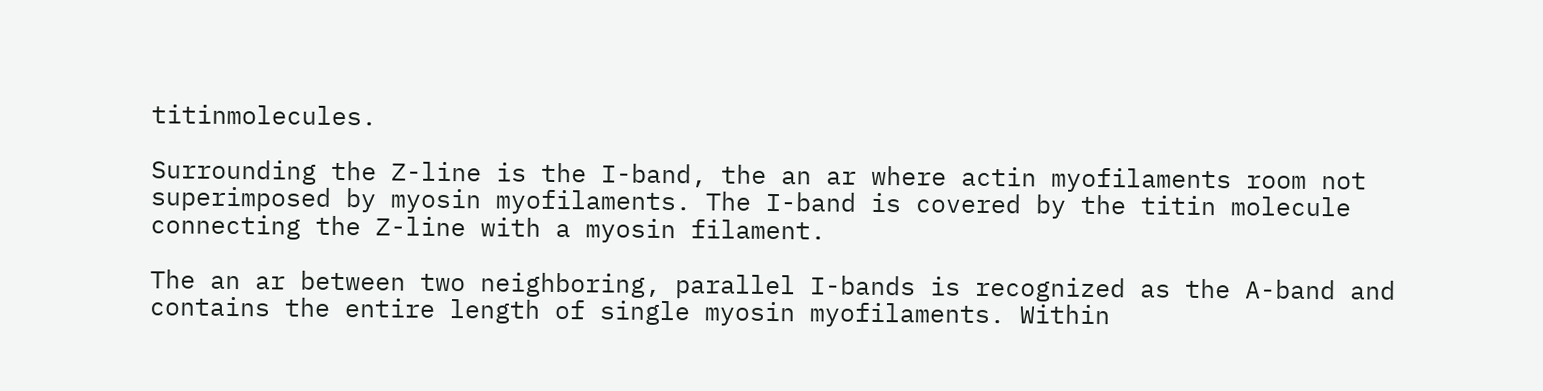titinmolecules.

Surrounding the Z-line is the I-band, the an ar where actin myofilaments room not superimposed by myosin myofilaments. The I-band is covered by the titin molecule connecting the Z-line with a myosin filament.

The an ar between two neighboring, parallel I-bands is recognized as the A-band and contains the entire length of single myosin myofilaments. Within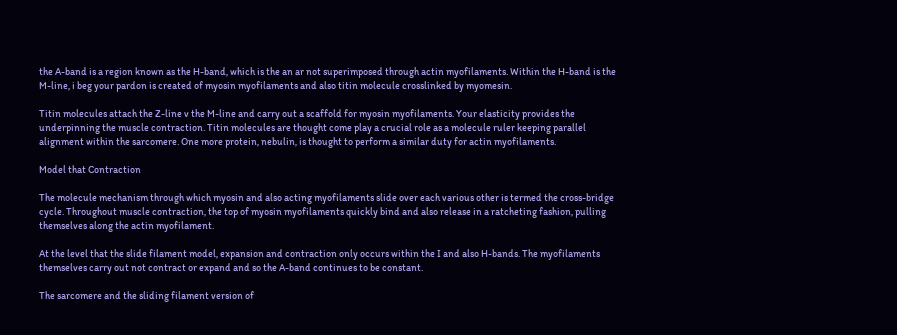the A-band is a region known as the H-band, which is the an ar not superimposed through actin myofilaments. Within the H-band is the M-line, i beg your pardon is created of myosin myofilaments and also titin molecule crosslinked by myomesin.

Titin molecules attach the Z-line v the M-line and carry out a scaffold for myosin myofilaments. Your elasticity provides the underpinning the muscle contraction. Titin molecules are thought come play a crucial role as a molecule ruler keeping parallel alignment within the sarcomere. One more protein, nebulin, is thought to perform a similar duty for actin myofilaments.

Model that Contraction

The molecule mechanism through which myosin and also acting myofilaments slide over each various other is termed the cross-bridge cycle. Throughout muscle contraction, the top of myosin myofilaments quickly bind and also release in a ratcheting fashion, pulling themselves along the actin myofilament.

At the level that the slide filament model, expansion and contraction only occurs within the I and also H-bands. The myofilaments themselves carry out not contract or expand and so the A-band continues to be constant.

The sarcomere and the sliding filament version of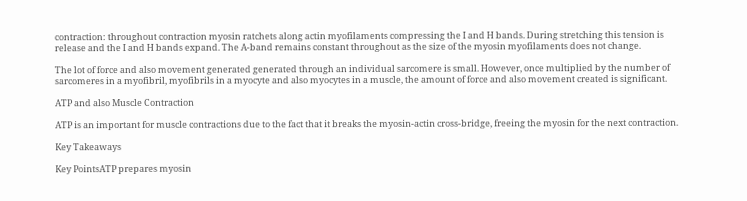contraction: throughout contraction myosin ratchets along actin myofilaments compressing the I and H bands. During stretching this tension is release and the I and H bands expand. The A-band remains constant throughout as the size of the myosin myofilaments does not change.

The lot of force and also movement generated generated through an individual sarcomere is small. However, once multiplied by the number of sarcomeres in a myofibril, myofibrils in a myocyte and also myocytes in a muscle, the amount of force and also movement created is significant.

ATP and also Muscle Contraction

ATP is an important for muscle contractions due to the fact that it breaks the myosin-actin cross-bridge, freeing the myosin for the next contraction.

Key Takeaways

Key PointsATP prepares myosin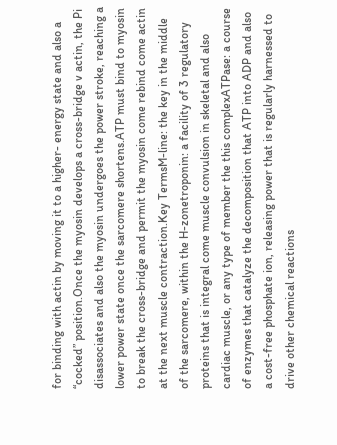for binding with actin by moving it to a higher- energy state and also a “cocked” position.Once the myosin develops a cross-bridge v actin, the Pi disassociates and also the myosin undergoes the power stroke, reaching a lower power state once the sarcomere shortens.ATP must bind to myosin to break the cross-bridge and permit the myosin come rebind come actin at the next muscle contraction.Key TermsM-line: the key in the middle of the sarcomere, within the H-zonetroponin: a facility of 3 regulatory proteins that is integral come muscle convulsion in skeletal and also cardiac muscle, or any type of member the this complexATPase: a course of enzymes that catalyze the decomposition that ATP into ADP and also a cost-free phosphate ion, releasing power that is regularly harnessed to drive other chemical reactions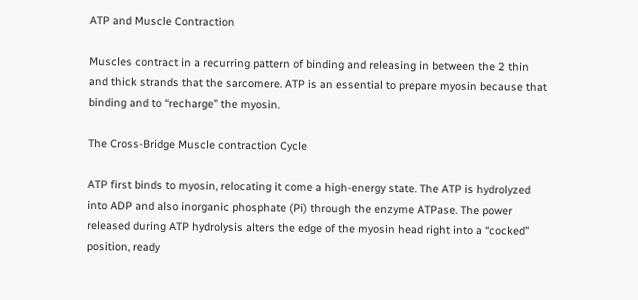ATP and Muscle Contraction

Muscles contract in a recurring pattern of binding and releasing in between the 2 thin and thick strands that the sarcomere. ATP is an essential to prepare myosin because that binding and to “recharge” the myosin.

The Cross-Bridge Muscle contraction Cycle

ATP first binds to myosin, relocating it come a high-energy state. The ATP is hydrolyzed into ADP and also inorganic phosphate (Pi) through the enzyme ATPase. The power released during ATP hydrolysis alters the edge of the myosin head right into a “cocked” position, ready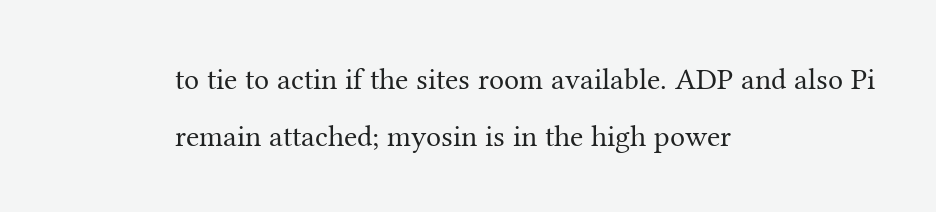to tie to actin if the sites room available. ADP and also Pi remain attached; myosin is in the high power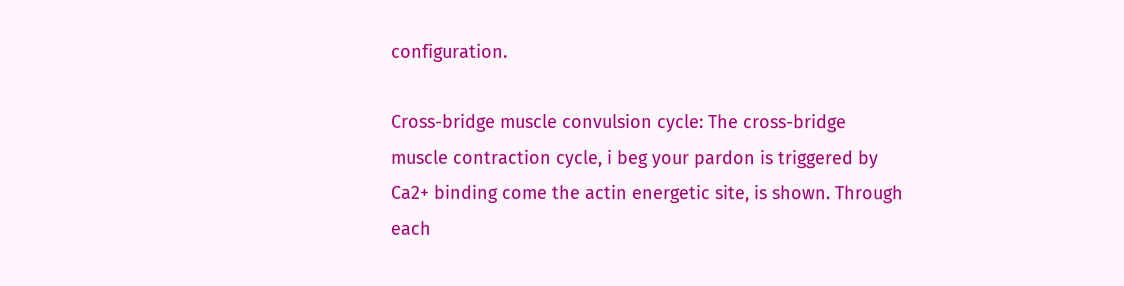configuration.

Cross-bridge muscle convulsion cycle: The cross-bridge muscle contraction cycle, i beg your pardon is triggered by Ca2+ binding come the actin energetic site, is shown. Through each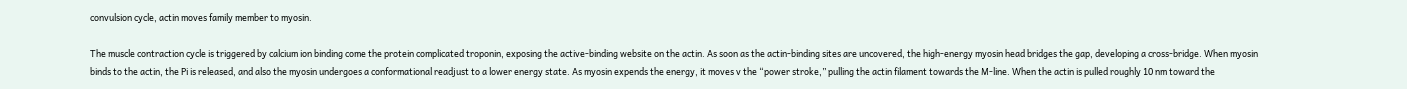convulsion cycle, actin moves family member to myosin.

The muscle contraction cycle is triggered by calcium ion binding come the protein complicated troponin, exposing the active-binding website on the actin. As soon as the actin-binding sites are uncovered, the high-energy myosin head bridges the gap, developing a cross-bridge. When myosin binds to the actin, the Pi is released, and also the myosin undergoes a conformational readjust to a lower energy state. As myosin expends the energy, it moves v the “power stroke,” pulling the actin filament towards the M-line. When the actin is pulled roughly 10 nm toward the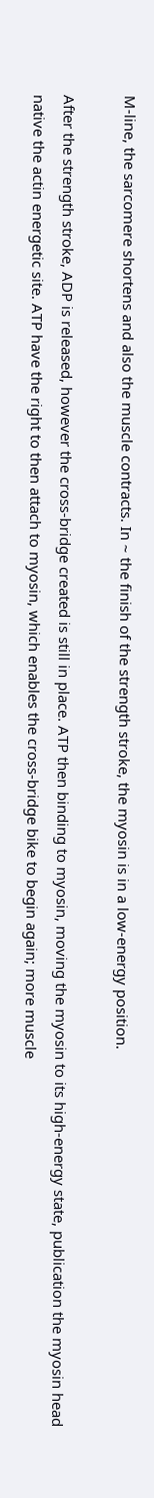M-line, the sarcomere shortens and also the muscle contracts. In ~ the finish of the strength stroke, the myosin is in a low-energy position.

After the strength stroke, ADP is released, however the cross-bridge created is still in place. ATP then binding to myosin, moving the myosin to its high-energy state, publication the myosin head native the actin energetic site. ATP have the right to then attach to myosin, which enables the cross-bridge bike to begin again; more muscle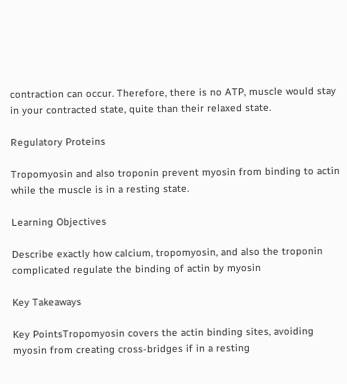contraction can occur. Therefore, there is no ATP, muscle would stay in your contracted state, quite than their relaxed state.

Regulatory Proteins

Tropomyosin and also troponin prevent myosin from binding to actin while the muscle is in a resting state.

Learning Objectives

Describe exactly how calcium, tropomyosin, and also the troponin complicated regulate the binding of actin by myosin

Key Takeaways

Key PointsTropomyosin covers the actin binding sites, avoiding myosin from creating cross-bridges if in a resting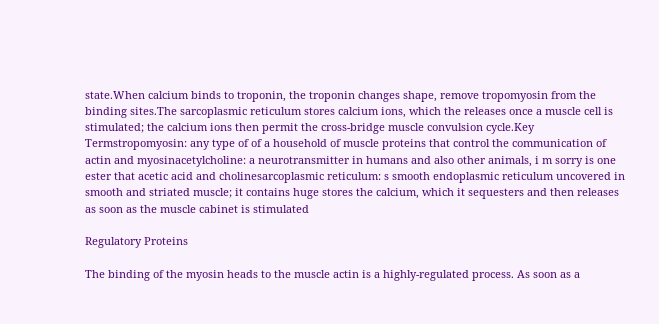state.When calcium binds to troponin, the troponin changes shape, remove tropomyosin from the binding sites.The sarcoplasmic reticulum stores calcium ions, which the releases once a muscle cell is stimulated; the calcium ions then permit the cross-bridge muscle convulsion cycle.Key Termstropomyosin: any type of of a household of muscle proteins that control the communication of actin and myosinacetylcholine: a neurotransmitter in humans and also other animals, i m sorry is one ester that acetic acid and cholinesarcoplasmic reticulum: s smooth endoplasmic reticulum uncovered in smooth and striated muscle; it contains huge stores the calcium, which it sequesters and then releases as soon as the muscle cabinet is stimulated

Regulatory Proteins

The binding of the myosin heads to the muscle actin is a highly-regulated process. As soon as a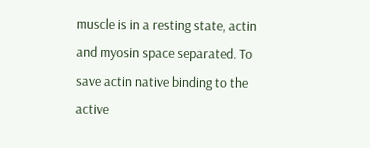muscle is in a resting state, actin and myosin space separated. To save actin native binding to the active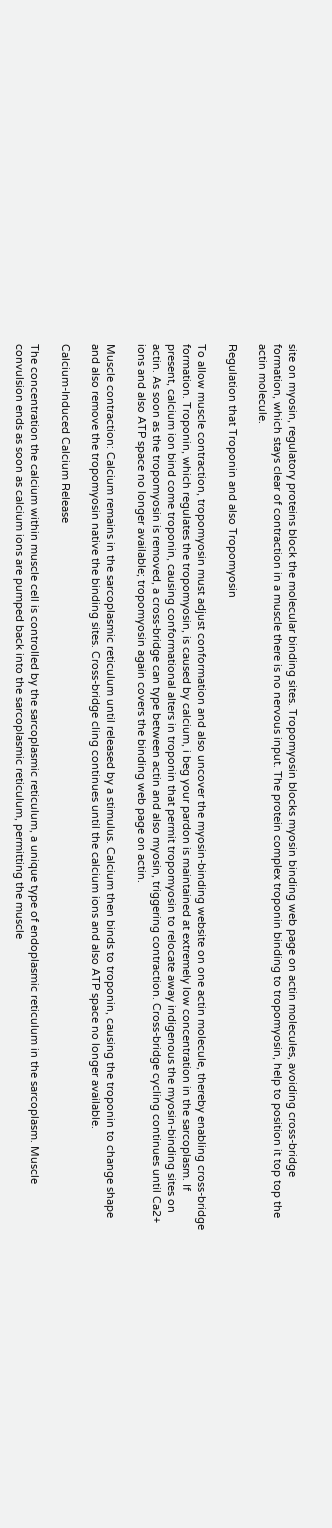site on myosin, regulatory proteins block the molecular binding sites. Tropomyosin blocks myosin binding web page on actin molecules, avoiding cross-bridge formation, which stays clear of contraction in a muscle there is no nervous input. The protein complex troponin binding to tropomyosin, help to position it top top the actin molecule.

Regulation that Troponin and also Tropomyosin

To allow muscle contraction, tropomyosin must adjust conformation and also uncover the myosin-binding website on one actin molecule, thereby enabling cross-bridge formation. Troponin, which regulates the tropomyosin, is caused by calcium, i beg your pardon is maintained at extremely low concentration in the sarcoplasm. If present, calcium ion bind come troponin, causing conformational alters in troponin that permit tropomyosin to relocate away indigenous the myosin-binding sites on actin. As soon as the tropomyosin is removed, a cross-bridge can type between actin and also myosin, triggering contraction. Cross-bridge cycling continues until Ca2+ ions and also ATP space no longer available; tropomyosin again covers the binding web page on actin.

Muscle contraction: Calcium remains in the sarcoplasmic reticulum until released by a stimulus. Calcium then binds to troponin, causing the troponin to change shape and also remove the tropomyosin native the binding sites. Cross-bridge cling continues until the calcium ions and also ATP space no longer available.

Calcium-Induced Calcium Release

The concentration the calcium within muscle cell is controlled by the sarcoplasmic reticulum, a unique type of endoplasmic reticulum in the sarcoplasm. Muscle convulsion ends as soon as calcium ions are pumped back into the sarcoplasmic reticulum, permitting the muscle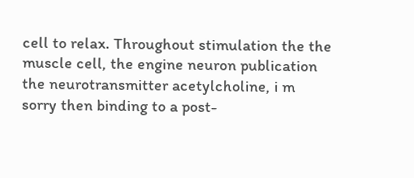cell to relax. Throughout stimulation the the muscle cell, the engine neuron publication the neurotransmitter acetylcholine, i m sorry then binding to a post-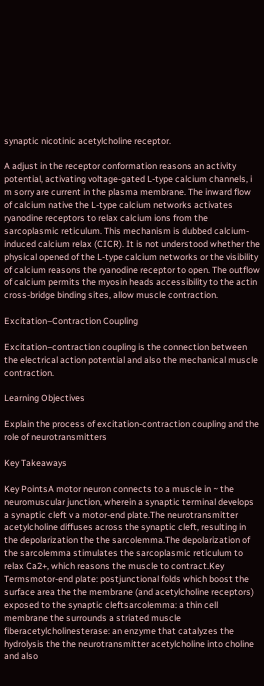synaptic nicotinic acetylcholine receptor.

A adjust in the receptor conformation reasons an activity potential, activating voltage-gated L-type calcium channels, i m sorry are current in the plasma membrane. The inward flow of calcium native the L-type calcium networks activates ryanodine receptors to relax calcium ions from the sarcoplasmic reticulum. This mechanism is dubbed calcium-induced calcium relax (CICR). It is not understood whether the physical opened of the L-type calcium networks or the visibility of calcium reasons the ryanodine receptor to open. The outflow of calcium permits the myosin heads accessibility to the actin cross-bridge binding sites, allow muscle contraction.

Excitation–Contraction Coupling

Excitation–contraction coupling is the connection between the electrical action potential and also the mechanical muscle contraction.

Learning Objectives

Explain the process of excitation-contraction coupling and the role of neurotransmitters

Key Takeaways

Key PointsA motor neuron connects to a muscle in ~ the neuromuscular junction, wherein a synaptic terminal develops a synaptic cleft v a motor-end plate.The neurotransmitter acetylcholine diffuses across the synaptic cleft, resulting in the depolarization the the sarcolemma.The depolarization of the sarcolemma stimulates the sarcoplasmic reticulum to relax Ca2+, which reasons the muscle to contract.Key Termsmotor-end plate: postjunctional folds which boost the surface area the the membrane (and acetylcholine receptors) exposed to the synaptic cleftsarcolemma: a thin cell membrane the surrounds a striated muscle fiberacetylcholinesterase: an enzyme that catalyzes the hydrolysis the the neurotransmitter acetylcholine into choline and also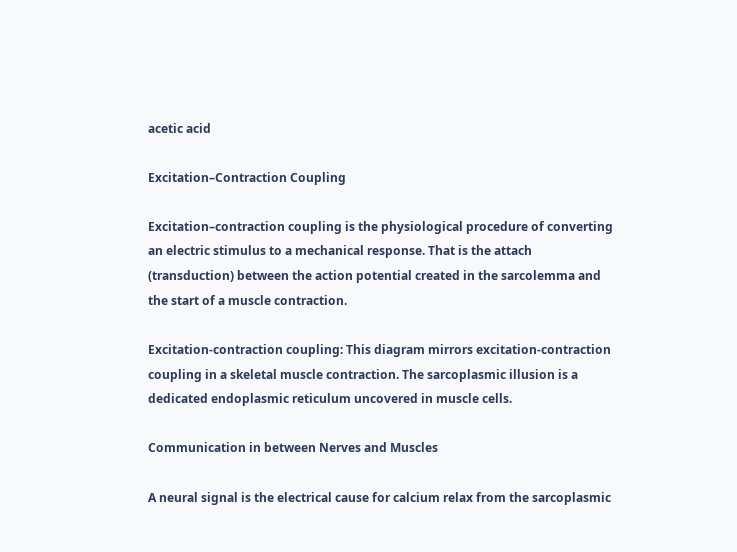acetic acid

Excitation–Contraction Coupling

Excitation–contraction coupling is the physiological procedure of converting an electric stimulus to a mechanical response. That is the attach (transduction) between the action potential created in the sarcolemma and the start of a muscle contraction.

Excitation-contraction coupling: This diagram mirrors excitation-contraction coupling in a skeletal muscle contraction. The sarcoplasmic illusion is a dedicated endoplasmic reticulum uncovered in muscle cells.

Communication in between Nerves and Muscles

A neural signal is the electrical cause for calcium relax from the sarcoplasmic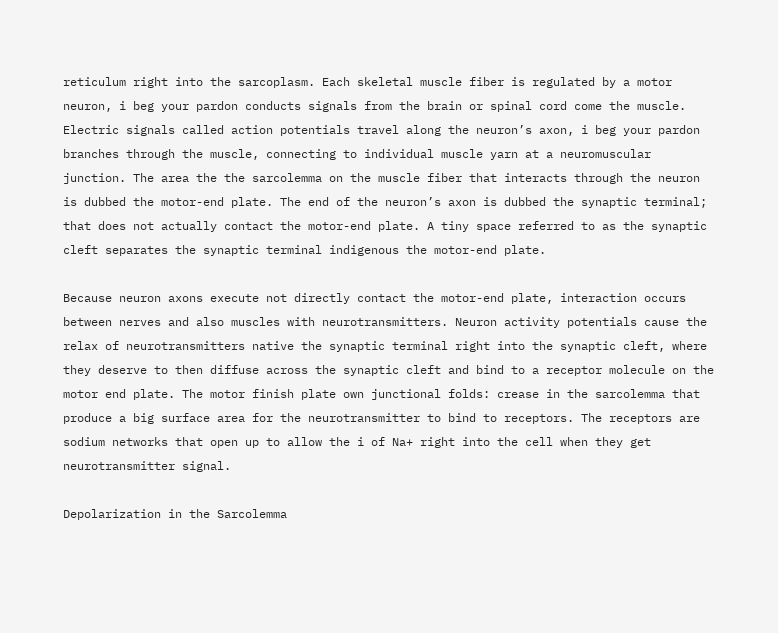reticulum right into the sarcoplasm. Each skeletal muscle fiber is regulated by a motor neuron, i beg your pardon conducts signals from the brain or spinal cord come the muscle. Electric signals called action potentials travel along the neuron’s axon, i beg your pardon branches through the muscle, connecting to individual muscle yarn at a neuromuscular junction. The area the the sarcolemma on the muscle fiber that interacts through the neuron is dubbed the motor-end plate. The end of the neuron’s axon is dubbed the synaptic terminal; that does not actually contact the motor-end plate. A tiny space referred to as the synaptic cleft separates the synaptic terminal indigenous the motor-end plate.

Because neuron axons execute not directly contact the motor-end plate, interaction occurs between nerves and also muscles with neurotransmitters. Neuron activity potentials cause the relax of neurotransmitters native the synaptic terminal right into the synaptic cleft, where they deserve to then diffuse across the synaptic cleft and bind to a receptor molecule on the motor end plate. The motor finish plate own junctional folds: crease in the sarcolemma that produce a big surface area for the neurotransmitter to bind to receptors. The receptors are sodium networks that open up to allow the i of Na+ right into the cell when they get neurotransmitter signal.

Depolarization in the Sarcolemma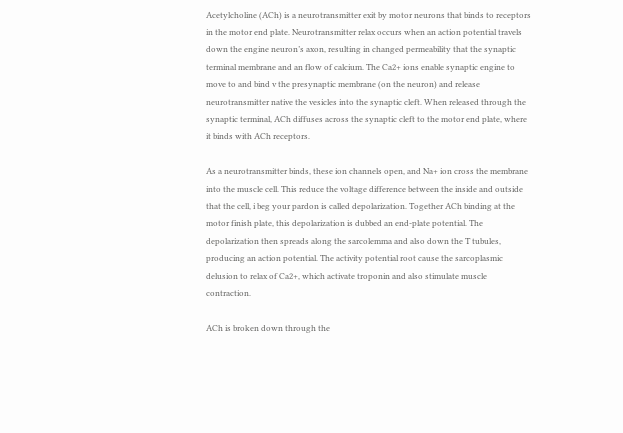Acetylcholine (ACh) is a neurotransmitter exit by motor neurons that binds to receptors in the motor end plate. Neurotransmitter relax occurs when an action potential travels down the engine neuron’s axon, resulting in changed permeability that the synaptic terminal membrane and an flow of calcium. The Ca2+ ions enable synaptic engine to move to and bind v the presynaptic membrane (on the neuron) and release neurotransmitter native the vesicles into the synaptic cleft. When released through the synaptic terminal, ACh diffuses across the synaptic cleft to the motor end plate, where it binds with ACh receptors.

As a neurotransmitter binds, these ion channels open, and Na+ ion cross the membrane into the muscle cell. This reduce the voltage difference between the inside and outside that the cell, i beg your pardon is called depolarization. Together ACh binding at the motor finish plate, this depolarization is dubbed an end-plate potential. The depolarization then spreads along the sarcolemma and also down the T tubules, producing an action potential. The activity potential root cause the sarcoplasmic delusion to relax of Ca2+, which activate troponin and also stimulate muscle contraction.

ACh is broken down through the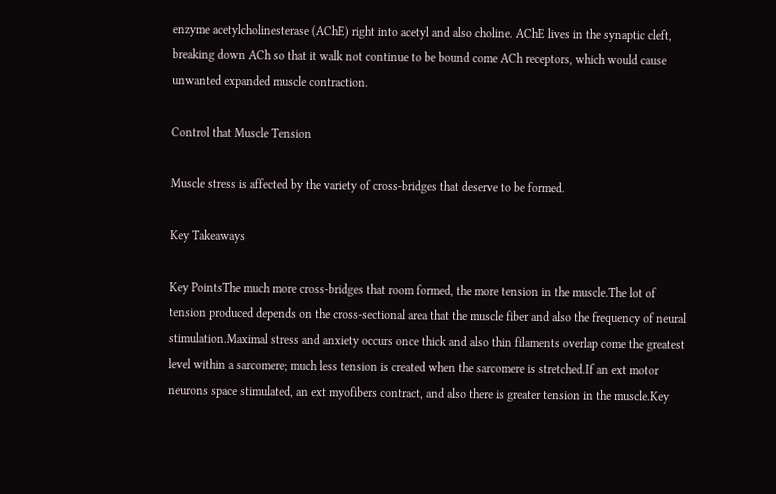enzyme acetylcholinesterase (AChE) right into acetyl and also choline. AChE lives in the synaptic cleft, breaking down ACh so that it walk not continue to be bound come ACh receptors, which would cause unwanted expanded muscle contraction.

Control that Muscle Tension

Muscle stress is affected by the variety of cross-bridges that deserve to be formed.

Key Takeaways

Key PointsThe much more cross-bridges that room formed, the more tension in the muscle.The lot of tension produced depends on the cross-sectional area that the muscle fiber and also the frequency of neural stimulation.Maximal stress and anxiety occurs once thick and also thin filaments overlap come the greatest level within a sarcomere; much less tension is created when the sarcomere is stretched.If an ext motor neurons space stimulated, an ext myofibers contract, and also there is greater tension in the muscle.Key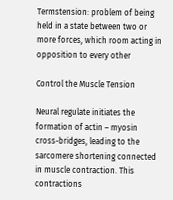Termstension: problem of being held in a state between two or more forces, which room acting in opposition to every other

Control the Muscle Tension

Neural regulate initiates the formation of actin – myosin cross-bridges, leading to the sarcomere shortening connected in muscle contraction. This contractions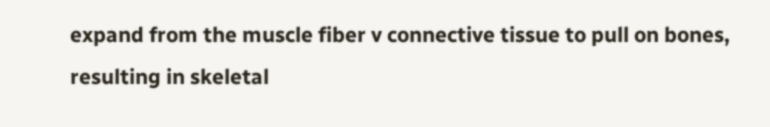expand from the muscle fiber v connective tissue to pull on bones, resulting in skeletal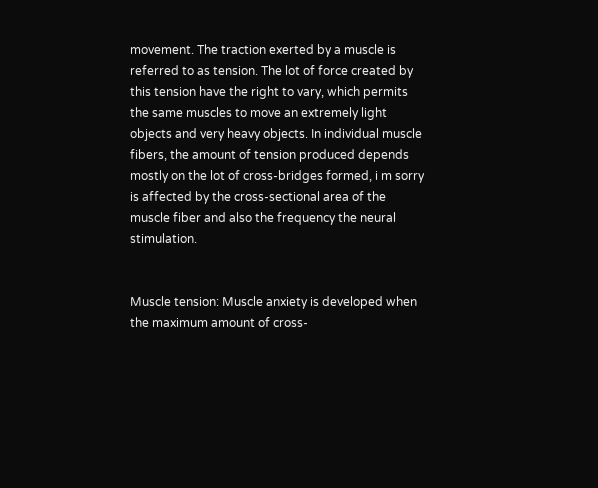movement. The traction exerted by a muscle is referred to as tension. The lot of force created by this tension have the right to vary, which permits the same muscles to move an extremely light objects and very heavy objects. In individual muscle fibers, the amount of tension produced depends mostly on the lot of cross-bridges formed, i m sorry is affected by the cross-sectional area of the muscle fiber and also the frequency the neural stimulation.


Muscle tension: Muscle anxiety is developed when the maximum amount of cross-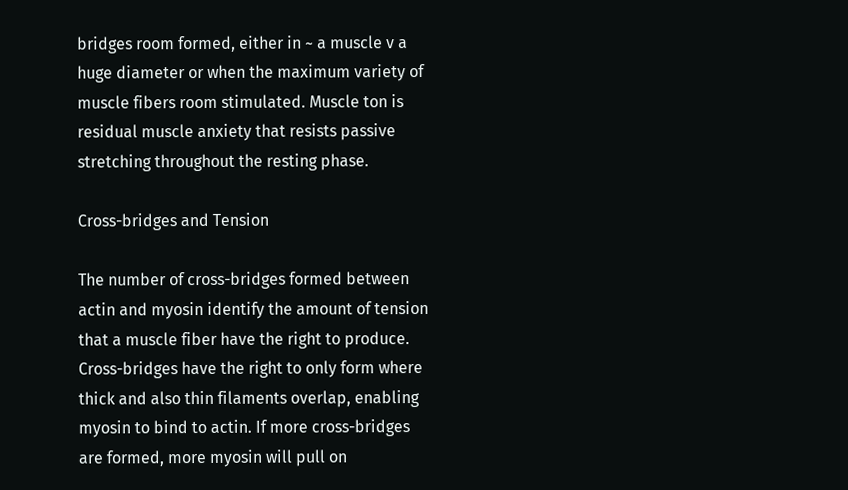bridges room formed, either in ~ a muscle v a huge diameter or when the maximum variety of muscle fibers room stimulated. Muscle ton is residual muscle anxiety that resists passive stretching throughout the resting phase.

Cross-bridges and Tension

The number of cross-bridges formed between actin and myosin identify the amount of tension that a muscle fiber have the right to produce. Cross-bridges have the right to only form where thick and also thin filaments overlap, enabling myosin to bind to actin. If more cross-bridges are formed, more myosin will pull on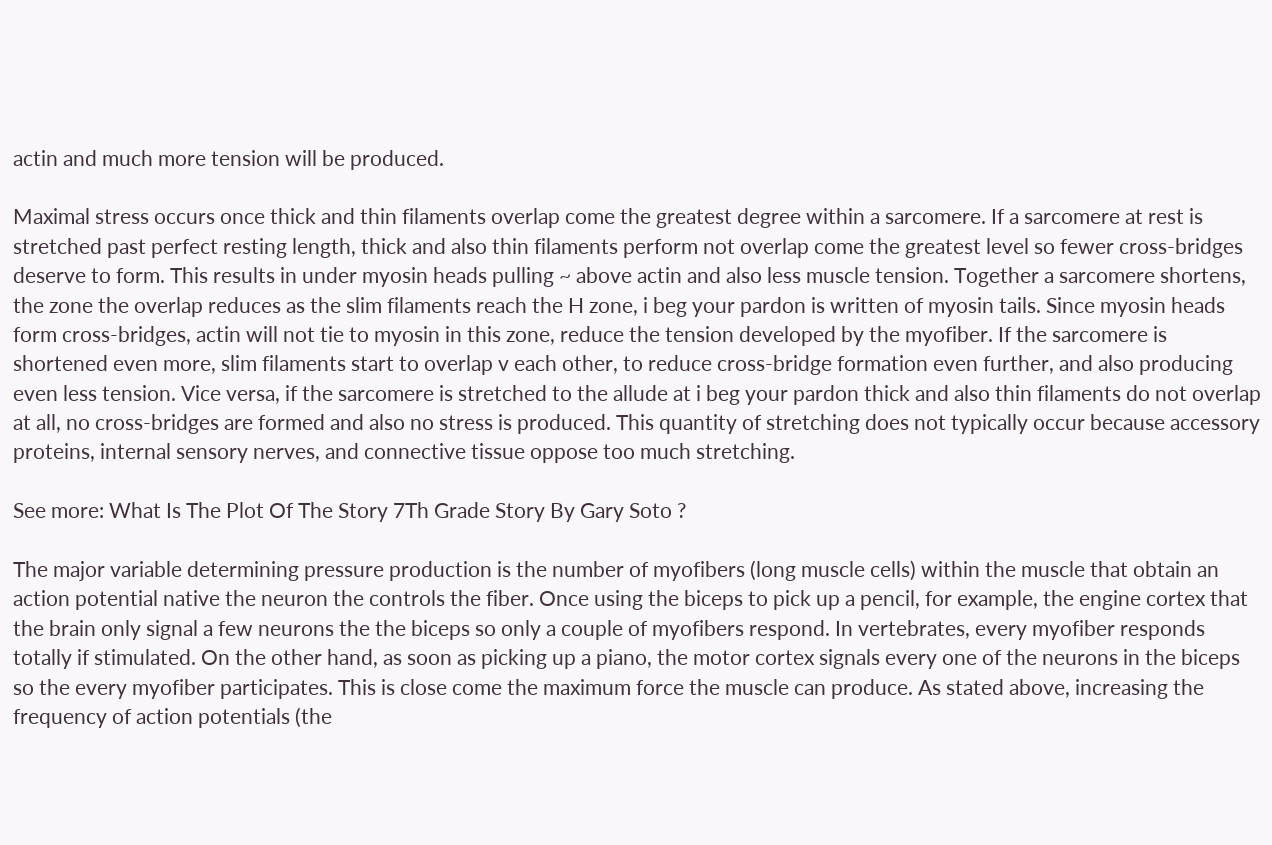actin and much more tension will be produced.

Maximal stress occurs once thick and thin filaments overlap come the greatest degree within a sarcomere. If a sarcomere at rest is stretched past perfect resting length, thick and also thin filaments perform not overlap come the greatest level so fewer cross-bridges deserve to form. This results in under myosin heads pulling ~ above actin and also less muscle tension. Together a sarcomere shortens, the zone the overlap reduces as the slim filaments reach the H zone, i beg your pardon is written of myosin tails. Since myosin heads form cross-bridges, actin will not tie to myosin in this zone, reduce the tension developed by the myofiber. If the sarcomere is shortened even more, slim filaments start to overlap v each other, to reduce cross-bridge formation even further, and also producing even less tension. Vice versa, if the sarcomere is stretched to the allude at i beg your pardon thick and also thin filaments do not overlap at all, no cross-bridges are formed and also no stress is produced. This quantity of stretching does not typically occur because accessory proteins, internal sensory nerves, and connective tissue oppose too much stretching.

See more: What Is The Plot Of The Story 7Th Grade Story By Gary Soto ?

The major variable determining pressure production is the number of myofibers (long muscle cells) within the muscle that obtain an action potential native the neuron the controls the fiber. Once using the biceps to pick up a pencil, for example, the engine cortex that the brain only signal a few neurons the the biceps so only a couple of myofibers respond. In vertebrates, every myofiber responds totally if stimulated. On the other hand, as soon as picking up a piano, the motor cortex signals every one of the neurons in the biceps so the every myofiber participates. This is close come the maximum force the muscle can produce. As stated above, increasing the frequency of action potentials (the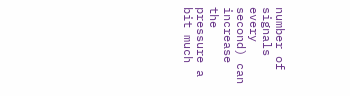number of signals every second) can increase the pressure a bit much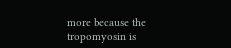more because the tropomyosin is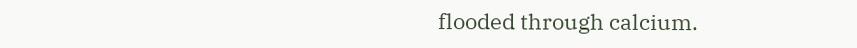flooded through calcium.